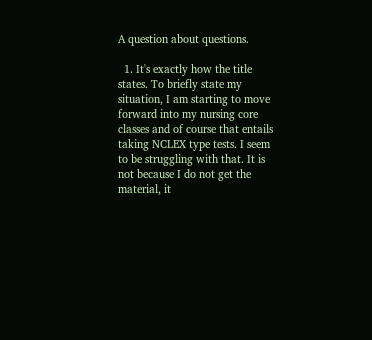A question about questions.

  1. It's exactly how the title states. To briefly state my situation, I am starting to move forward into my nursing core classes and of course that entails taking NCLEX type tests. I seem to be struggling with that. It is not because I do not get the material, it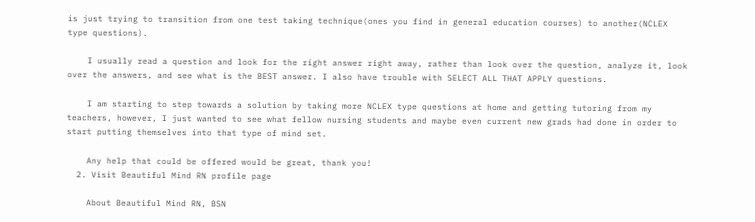is just trying to transition from one test taking technique(ones you find in general education courses) to another(NCLEX type questions).

    I usually read a question and look for the right answer right away, rather than look over the question, analyze it, look over the answers, and see what is the BEST answer. I also have trouble with SELECT ALL THAT APPLY questions.

    I am starting to step towards a solution by taking more NCLEX type questions at home and getting tutoring from my teachers, however, I just wanted to see what fellow nursing students and maybe even current new grads had done in order to start putting themselves into that type of mind set.

    Any help that could be offered would be great, thank you!
  2. Visit Beautiful Mind RN profile page

    About Beautiful Mind RN, BSN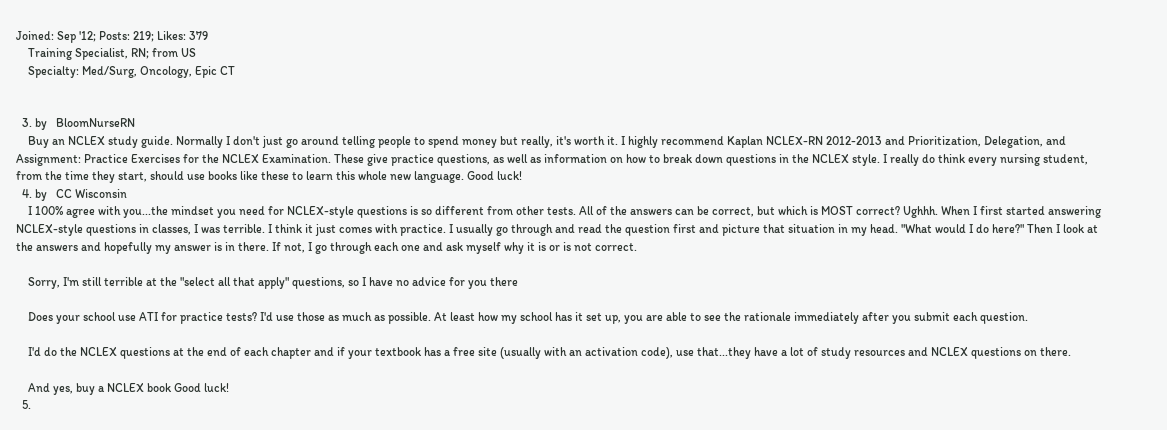Joined: Sep '12; Posts: 219; Likes: 379
    Training Specialist, RN; from US
    Specialty: Med/Surg, Oncology, Epic CT


  3. by   BloomNurseRN
    Buy an NCLEX study guide. Normally I don't just go around telling people to spend money but really, it's worth it. I highly recommend Kaplan NCLEX-RN 2012-2013 and Prioritization, Delegation, and Assignment: Practice Exercises for the NCLEX Examination. These give practice questions, as well as information on how to break down questions in the NCLEX style. I really do think every nursing student, from the time they start, should use books like these to learn this whole new language. Good luck!
  4. by   CC Wisconsin
    I 100% agree with you...the mindset you need for NCLEX-style questions is so different from other tests. All of the answers can be correct, but which is MOST correct? Ughhh. When I first started answering NCLEX-style questions in classes, I was terrible. I think it just comes with practice. I usually go through and read the question first and picture that situation in my head. "What would I do here?" Then I look at the answers and hopefully my answer is in there. If not, I go through each one and ask myself why it is or is not correct.

    Sorry, I'm still terrible at the "select all that apply" questions, so I have no advice for you there

    Does your school use ATI for practice tests? I'd use those as much as possible. At least how my school has it set up, you are able to see the rationale immediately after you submit each question.

    I'd do the NCLEX questions at the end of each chapter and if your textbook has a free site (usually with an activation code), use that...they have a lot of study resources and NCLEX questions on there.

    And yes, buy a NCLEX book Good luck!
  5.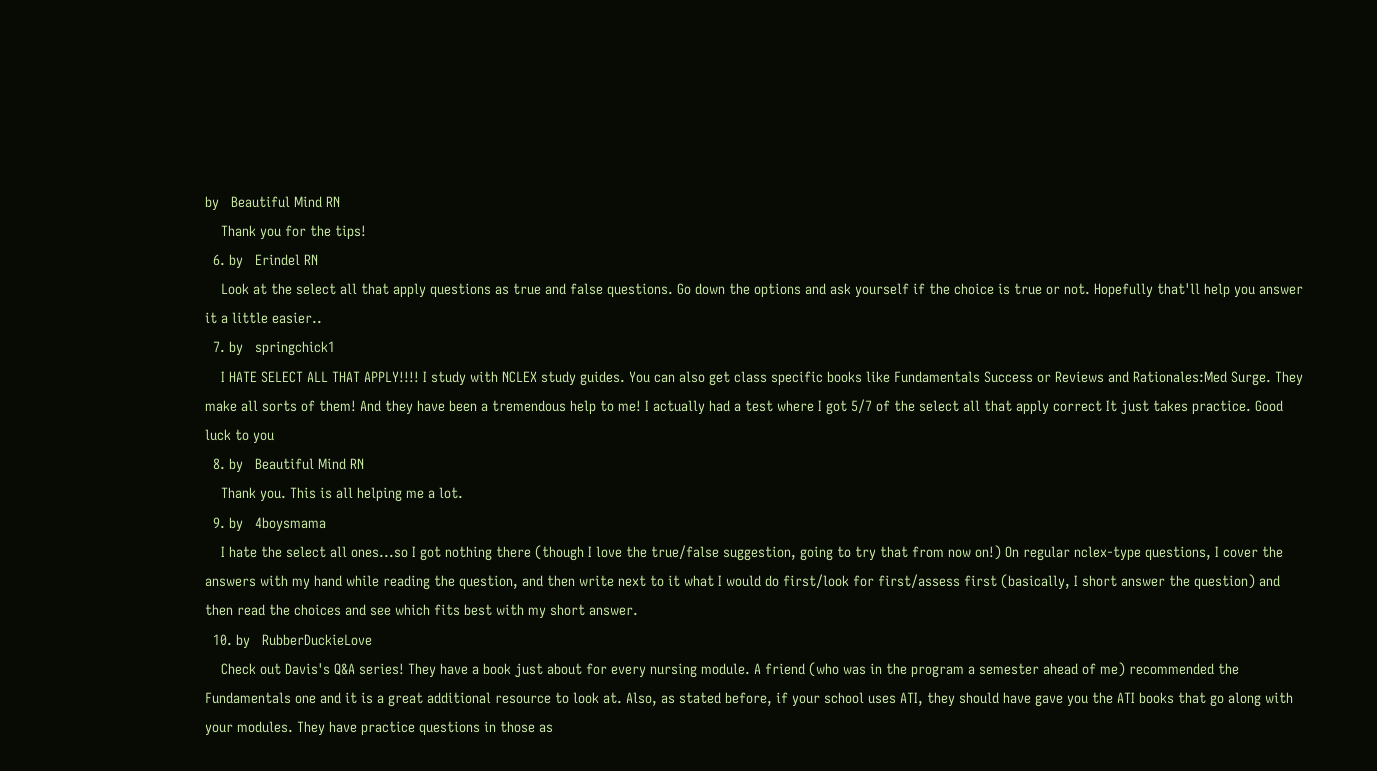by   Beautiful Mind RN
    Thank you for the tips!
  6. by   Erindel RN
    Look at the select all that apply questions as true and false questions. Go down the options and ask yourself if the choice is true or not. Hopefully that'll help you answer it a little easier..
  7. by   springchick1
    I HATE SELECT ALL THAT APPLY!!!! I study with NCLEX study guides. You can also get class specific books like Fundamentals Success or Reviews and Rationales:Med Surge. They make all sorts of them! And they have been a tremendous help to me! I actually had a test where I got 5/7 of the select all that apply correct It just takes practice. Good luck to you
  8. by   Beautiful Mind RN
    Thank you. This is all helping me a lot.
  9. by   4boysmama
    I hate the select all ones...so I got nothing there (though I love the true/false suggestion, going to try that from now on!) On regular nclex-type questions, I cover the answers with my hand while reading the question, and then write next to it what I would do first/look for first/assess first (basically, I short answer the question) and then read the choices and see which fits best with my short answer.
  10. by   RubberDuckieLove
    Check out Davis's Q&A series! They have a book just about for every nursing module. A friend (who was in the program a semester ahead of me) recommended the Fundamentals one and it is a great additional resource to look at. Also, as stated before, if your school uses ATI, they should have gave you the ATI books that go along with your modules. They have practice questions in those as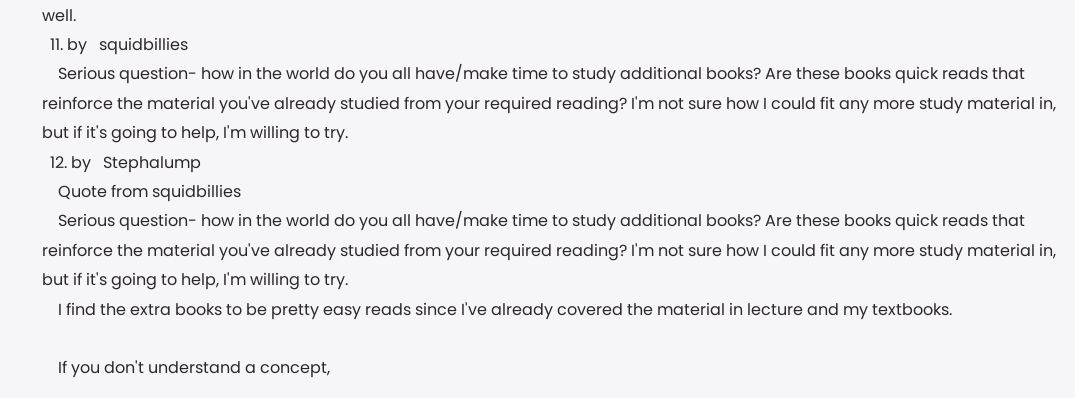well.
  11. by   squidbillies
    Serious question- how in the world do you all have/make time to study additional books? Are these books quick reads that reinforce the material you've already studied from your required reading? I'm not sure how I could fit any more study material in, but if it's going to help, I'm willing to try.
  12. by   Stephalump
    Quote from squidbillies
    Serious question- how in the world do you all have/make time to study additional books? Are these books quick reads that reinforce the material you've already studied from your required reading? I'm not sure how I could fit any more study material in, but if it's going to help, I'm willing to try.
    I find the extra books to be pretty easy reads since I've already covered the material in lecture and my textbooks.

    If you don't understand a concept,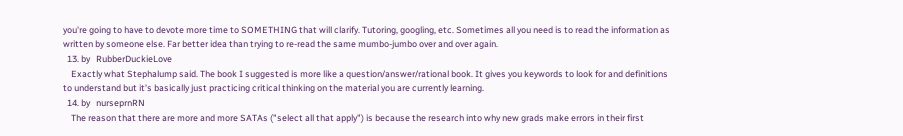you're going to have to devote more time to SOMETHING that will clarify. Tutoring, googling, etc. Sometimes all you need is to read the information as written by someone else. Far better idea than trying to re-read the same mumbo-jumbo over and over again.
  13. by   RubberDuckieLove
    Exactly what Stephalump said. The book I suggested is more like a question/answer/rational book. It gives you keywords to look for and definitions to understand but it's basically just practicing critical thinking on the material you are currently learning.
  14. by   nurseprnRN
    The reason that there are more and more SATAs ("select all that apply") is because the research into why new grads make errors in their first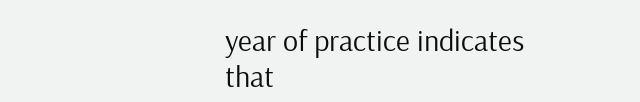year of practice indicates that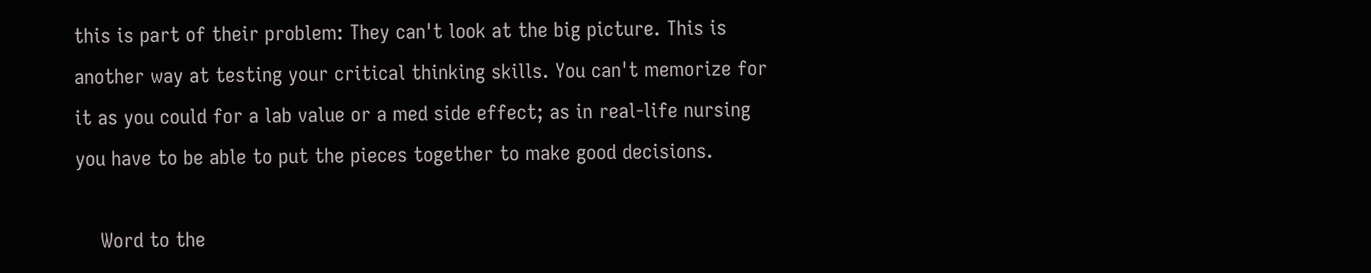this is part of their problem: They can't look at the big picture. This is another way at testing your critical thinking skills. You can't memorize for it as you could for a lab value or a med side effect; as in real-life nursing you have to be able to put the pieces together to make good decisions.

    Word to the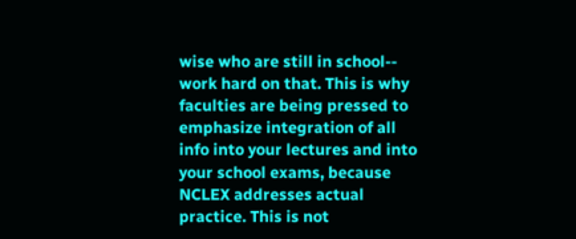wise who are still in school-- work hard on that. This is why faculties are being pressed to emphasize integration of all info into your lectures and into your school exams, because NCLEX addresses actual practice. This is not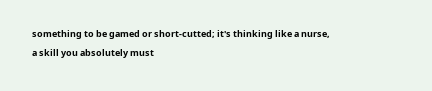something to be gamed or short-cutted; it's thinking like a nurse, a skill you absolutely must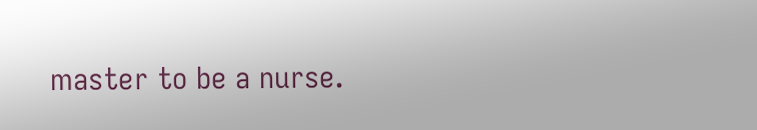master to be a nurse.